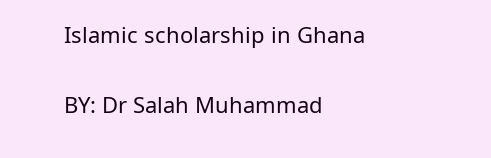Islamic scholarship in Ghana

BY: Dr Salah Muhammad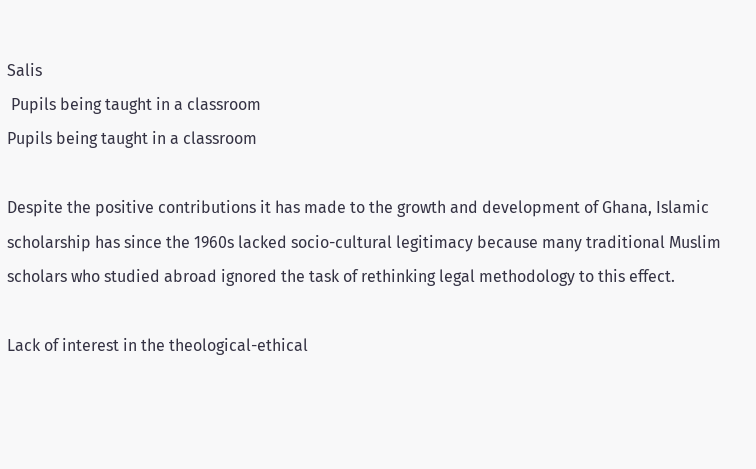Salis
 Pupils being taught in a classroom
Pupils being taught in a classroom

Despite the positive contributions it has made to the growth and development of Ghana, Islamic scholarship has since the 1960s lacked socio-cultural legitimacy because many traditional Muslim scholars who studied abroad ignored the task of rethinking legal methodology to this effect.

Lack of interest in the theological-ethical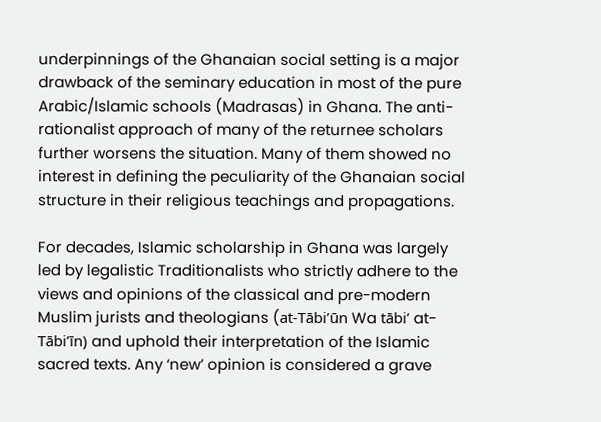underpinnings of the Ghanaian social setting is a major drawback of the seminary education in most of the pure Arabic/Islamic schools (Madrasas) in Ghana. The anti-rationalist approach of many of the returnee scholars further worsens the situation. Many of them showed no interest in defining the peculiarity of the Ghanaian social structure in their religious teachings and propagations.

For decades, Islamic scholarship in Ghana was largely led by legalistic Traditionalists who strictly adhere to the views and opinions of the classical and pre-modern Muslim jurists and theologians (at-Tābi’ūn Wa tābi’ at-Tābi’īn) and uphold their interpretation of the Islamic sacred texts. Any ‘new’ opinion is considered a grave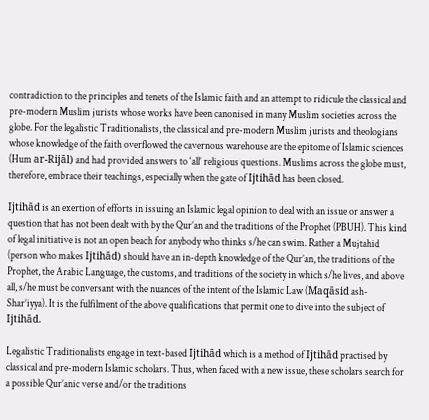contradiction to the principles and tenets of the Islamic faith and an attempt to ridicule the classical and pre-modern Muslim jurists whose works have been canonised in many Muslim societies across the globe. For the legalistic Traditionalists, the classical and pre-modern Muslim jurists and theologians whose knowledge of the faith overflowed the cavernous warehouse are the epitome of Islamic sciences (Hum ar-Rijāl) and had provided answers to ‘all’ religious questions. Muslims across the globe must, therefore, embrace their teachings, especially when the gate of Ijtihād has been closed.

Ijtihād is an exertion of efforts in issuing an Islamic legal opinion to deal with an issue or answer a question that has not been dealt with by the Qur’an and the traditions of the Prophet (PBUH). This kind of legal initiative is not an open beach for anybody who thinks s/he can swim. Rather a Mujtahid (person who makes Ijtihād) should have an in-depth knowledge of the Qur’an, the traditions of the Prophet, the Arabic Language, the customs, and traditions of the society in which s/he lives, and above all, s/he must be conversant with the nuances of the intent of the Islamic Law (Maqāsid ash-Shar’iyya). It is the fulfilment of the above qualifications that permit one to dive into the subject of Ijtihād.

Legalistic Traditionalists engage in text-based Ijtihād which is a method of Ijtihād practised by classical and pre-modern Islamic scholars. Thus, when faced with a new issue, these scholars search for a possible Qur’anic verse and/or the traditions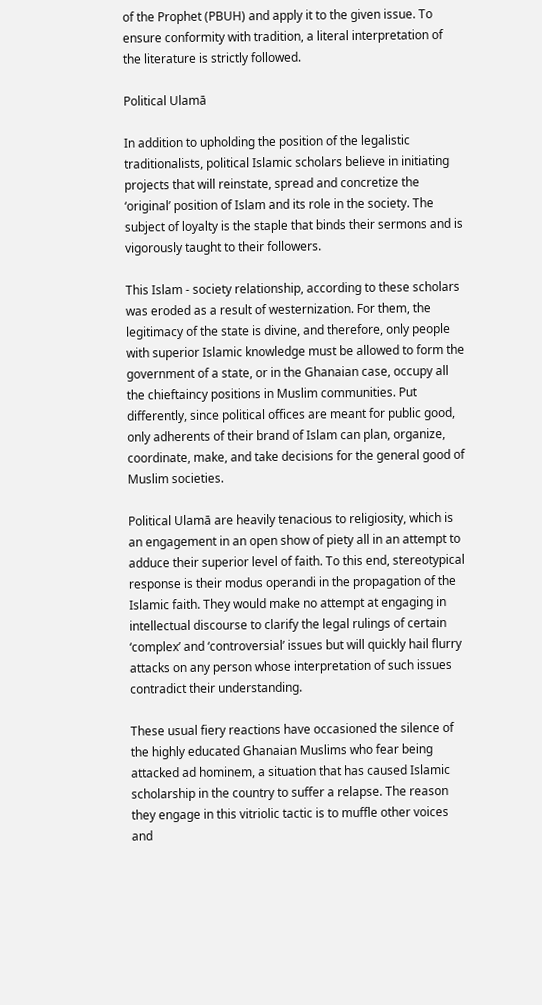of the Prophet (PBUH) and apply it to the given issue. To ensure conformity with tradition, a literal interpretation of the literature is strictly followed.

Political Ulamā

In addition to upholding the position of the legalistic traditionalists, political Islamic scholars believe in initiating projects that will reinstate, spread and concretize the ‘original’ position of Islam and its role in the society. The subject of loyalty is the staple that binds their sermons and is vigorously taught to their followers.

This Islam - society relationship, according to these scholars was eroded as a result of westernization. For them, the legitimacy of the state is divine, and therefore, only people with superior Islamic knowledge must be allowed to form the government of a state, or in the Ghanaian case, occupy all the chieftaincy positions in Muslim communities. Put differently, since political offices are meant for public good, only adherents of their brand of Islam can plan, organize, coordinate, make, and take decisions for the general good of Muslim societies.

Political Ulamā are heavily tenacious to religiosity, which is an engagement in an open show of piety all in an attempt to adduce their superior level of faith. To this end, stereotypical response is their modus operandi in the propagation of the Islamic faith. They would make no attempt at engaging in intellectual discourse to clarify the legal rulings of certain ‘complex’ and ‘controversial’ issues but will quickly hail flurry attacks on any person whose interpretation of such issues contradict their understanding.

These usual fiery reactions have occasioned the silence of the highly educated Ghanaian Muslims who fear being attacked ad hominem, a situation that has caused Islamic scholarship in the country to suffer a relapse. The reason they engage in this vitriolic tactic is to muffle other voices and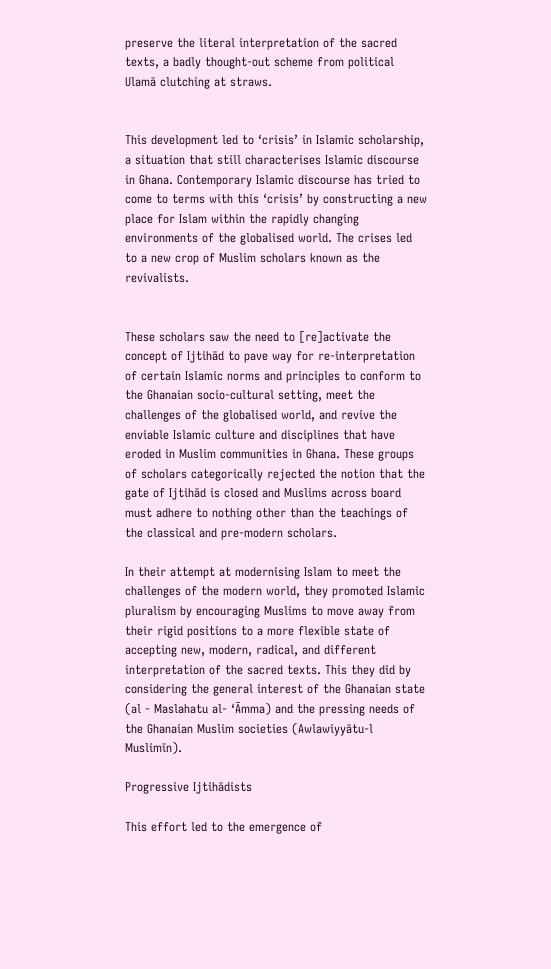preserve the literal interpretation of the sacred texts, a badly thought-out scheme from political Ulamā clutching at straws.


This development led to ‘crisis’ in Islamic scholarship, a situation that still characterises Islamic discourse in Ghana. Contemporary Islamic discourse has tried to come to terms with this ‘crisis’ by constructing a new place for Islam within the rapidly changing environments of the globalised world. The crises led to a new crop of Muslim scholars known as the revivalists.


These scholars saw the need to [re]activate the concept of Ijtihād to pave way for re-interpretation of certain Islamic norms and principles to conform to the Ghanaian socio-cultural setting, meet the challenges of the globalised world, and revive the enviable Islamic culture and disciplines that have eroded in Muslim communities in Ghana. These groups of scholars categorically rejected the notion that the gate of Ijtihād is closed and Muslims across board must adhere to nothing other than the teachings of the classical and pre-modern scholars.

In their attempt at modernising Islam to meet the challenges of the modern world, they promoted Islamic pluralism by encouraging Muslims to move away from their rigid positions to a more flexible state of accepting new, modern, radical, and different interpretation of the sacred texts. This they did by considering the general interest of the Ghanaian state (al - Maslahatu al- ‘Āmma) and the pressing needs of the Ghanaian Muslim societies (Awlawiyyātu-l Muslimīn).

Progressive Ijtihādists

This effort led to the emergence of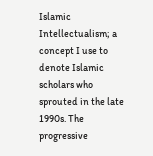Islamic Intellectualism; a concept I use to denote Islamic scholars who sprouted in the late 1990s. The progressive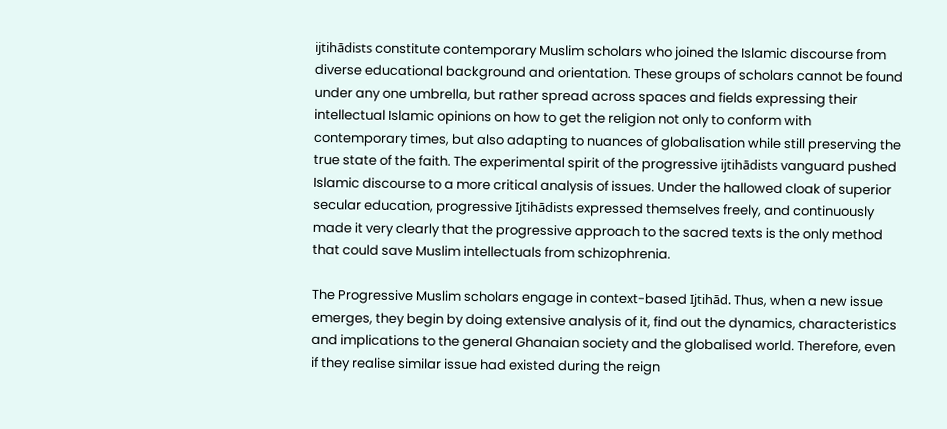ijtihādists constitute contemporary Muslim scholars who joined the Islamic discourse from diverse educational background and orientation. These groups of scholars cannot be found under any one umbrella, but rather spread across spaces and fields expressing their intellectual Islamic opinions on how to get the religion not only to conform with contemporary times, but also adapting to nuances of globalisation while still preserving the true state of the faith. The experimental spirit of the progressive ijtihādists vanguard pushed Islamic discourse to a more critical analysis of issues. Under the hallowed cloak of superior secular education, progressive Ijtihādists expressed themselves freely, and continuously made it very clearly that the progressive approach to the sacred texts is the only method that could save Muslim intellectuals from schizophrenia.

The Progressive Muslim scholars engage in context-based Ijtihād. Thus, when a new issue emerges, they begin by doing extensive analysis of it, find out the dynamics, characteristics and implications to the general Ghanaian society and the globalised world. Therefore, even if they realise similar issue had existed during the reign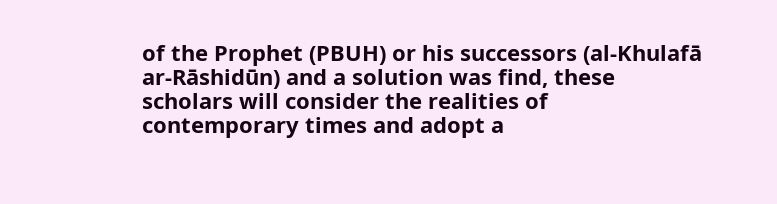of the Prophet (PBUH) or his successors (al-Khulafā ar-Rāshidūn) and a solution was find, these scholars will consider the realities of contemporary times and adopt a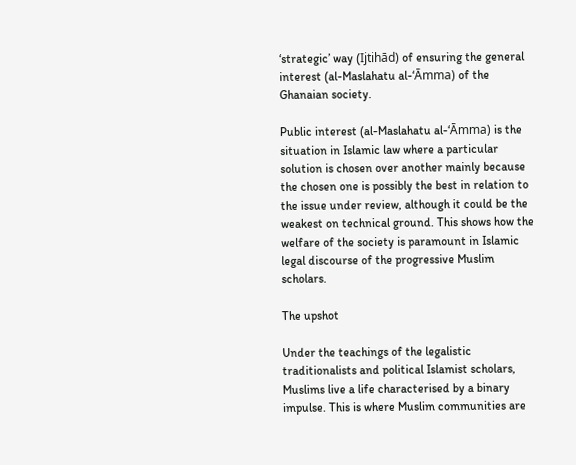‘strategic’ way (Ijtihād) of ensuring the general interest (al-Maslahatu al-‘Āmma) of the Ghanaian society.

Public interest (al-Maslahatu al-‘Āmma) is the situation in Islamic law where a particular solution is chosen over another mainly because the chosen one is possibly the best in relation to the issue under review, although it could be the weakest on technical ground. This shows how the welfare of the society is paramount in Islamic legal discourse of the progressive Muslim scholars.

The upshot

Under the teachings of the legalistic traditionalists and political Islamist scholars, Muslims live a life characterised by a binary impulse. This is where Muslim communities are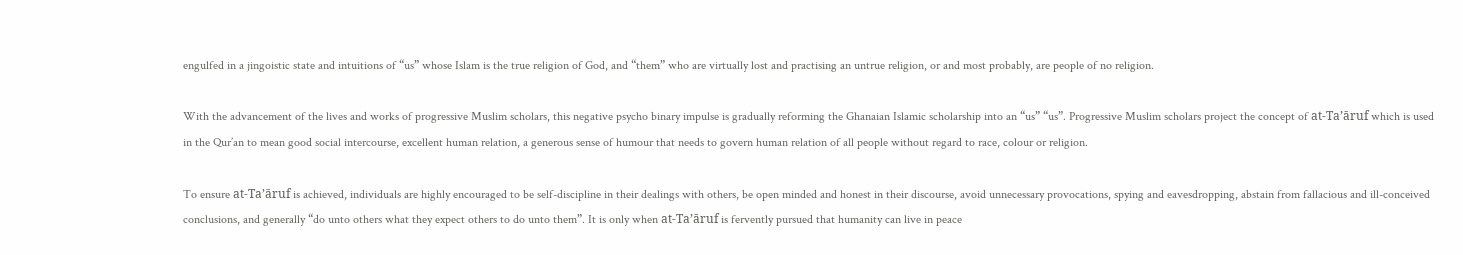engulfed in a jingoistic state and intuitions of “us” whose Islam is the true religion of God, and “them” who are virtually lost and practising an untrue religion, or and most probably, are people of no religion.

With the advancement of the lives and works of progressive Muslim scholars, this negative psycho binary impulse is gradually reforming the Ghanaian Islamic scholarship into an “us” “us”. Progressive Muslim scholars project the concept of at-Ta’āruf which is used in the Qur’an to mean good social intercourse, excellent human relation, a generous sense of humour that needs to govern human relation of all people without regard to race, colour or religion.

To ensure at-Ta’āruf is achieved, individuals are highly encouraged to be self-discipline in their dealings with others, be open minded and honest in their discourse, avoid unnecessary provocations, spying and eavesdropping, abstain from fallacious and ill-conceived conclusions, and generally “do unto others what they expect others to do unto them”. It is only when at-Ta’āruf is fervently pursued that humanity can live in peace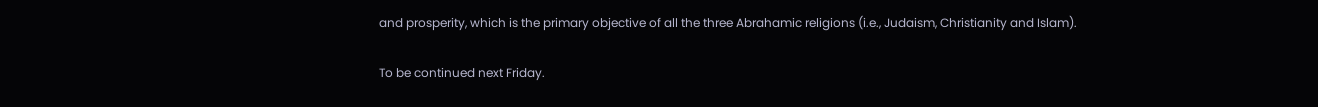and prosperity, which is the primary objective of all the three Abrahamic religions (i.e., Judaism, Christianity and Islam).

To be continued next Friday.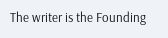The writer is the Founding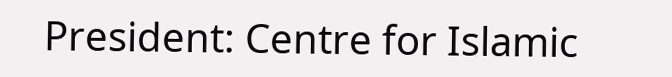President: Centre for Islamic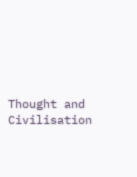Thought and Civilisation